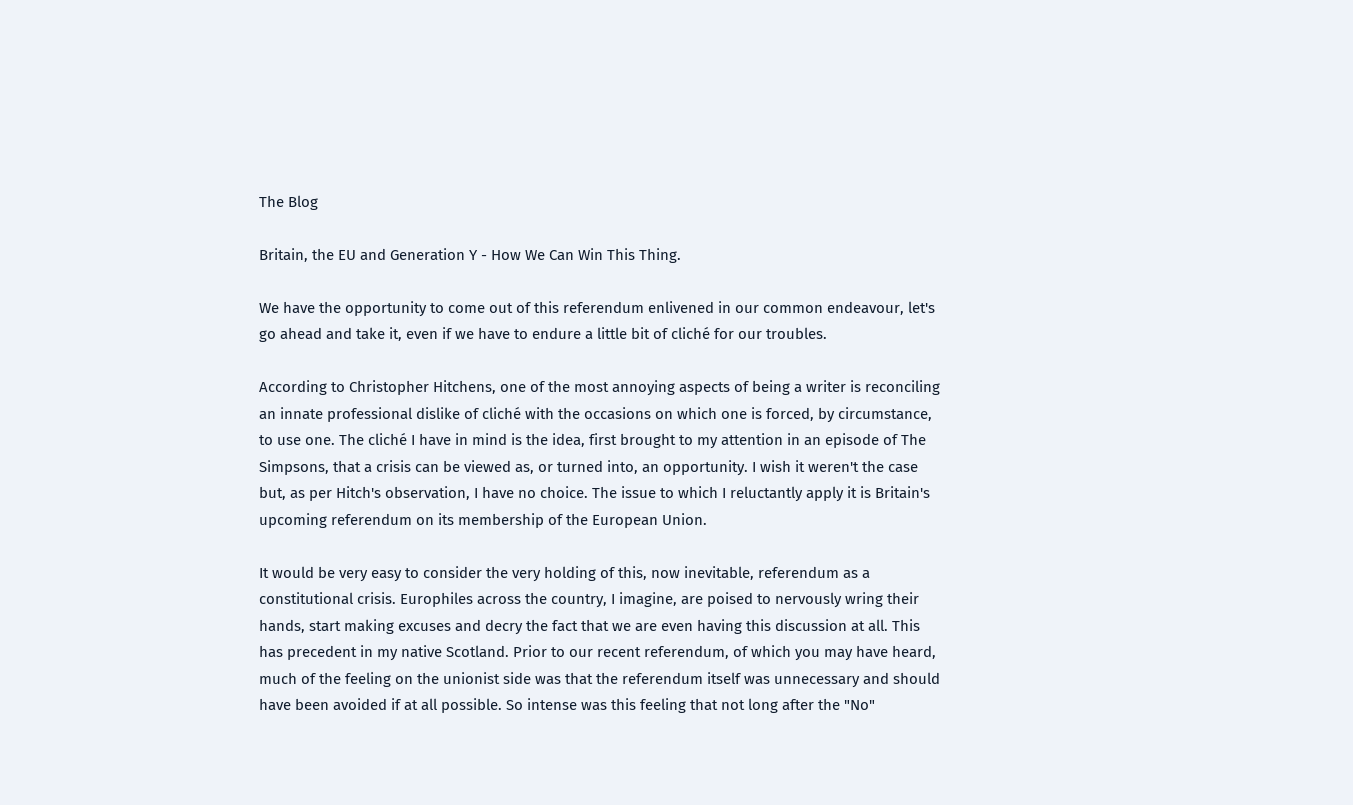The Blog

Britain, the EU and Generation Y - How We Can Win This Thing.

We have the opportunity to come out of this referendum enlivened in our common endeavour, let's go ahead and take it, even if we have to endure a little bit of cliché for our troubles.

According to Christopher Hitchens, one of the most annoying aspects of being a writer is reconciling an innate professional dislike of cliché with the occasions on which one is forced, by circumstance, to use one. The cliché I have in mind is the idea, first brought to my attention in an episode of The Simpsons, that a crisis can be viewed as, or turned into, an opportunity. I wish it weren't the case but, as per Hitch's observation, I have no choice. The issue to which I reluctantly apply it is Britain's upcoming referendum on its membership of the European Union.

It would be very easy to consider the very holding of this, now inevitable, referendum as a constitutional crisis. Europhiles across the country, I imagine, are poised to nervously wring their hands, start making excuses and decry the fact that we are even having this discussion at all. This has precedent in my native Scotland. Prior to our recent referendum, of which you may have heard, much of the feeling on the unionist side was that the referendum itself was unnecessary and should have been avoided if at all possible. So intense was this feeling that not long after the "No"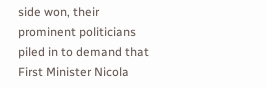side won, their prominent politicians piled in to demand that First Minister Nicola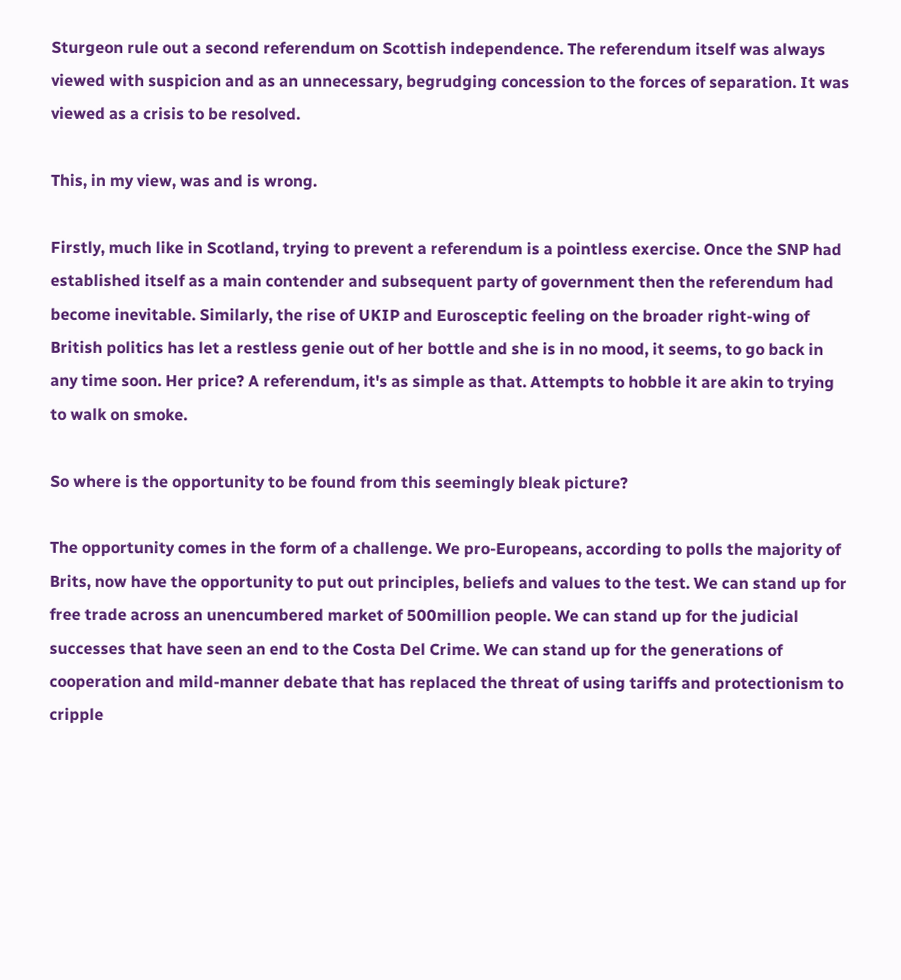Sturgeon rule out a second referendum on Scottish independence. The referendum itself was always viewed with suspicion and as an unnecessary, begrudging concession to the forces of separation. It was viewed as a crisis to be resolved.

This, in my view, was and is wrong.

Firstly, much like in Scotland, trying to prevent a referendum is a pointless exercise. Once the SNP had established itself as a main contender and subsequent party of government then the referendum had become inevitable. Similarly, the rise of UKIP and Eurosceptic feeling on the broader right-wing of British politics has let a restless genie out of her bottle and she is in no mood, it seems, to go back in any time soon. Her price? A referendum, it's as simple as that. Attempts to hobble it are akin to trying to walk on smoke.

So where is the opportunity to be found from this seemingly bleak picture?

The opportunity comes in the form of a challenge. We pro-Europeans, according to polls the majority of Brits, now have the opportunity to put out principles, beliefs and values to the test. We can stand up for free trade across an unencumbered market of 500million people. We can stand up for the judicial successes that have seen an end to the Costa Del Crime. We can stand up for the generations of cooperation and mild-manner debate that has replaced the threat of using tariffs and protectionism to cripple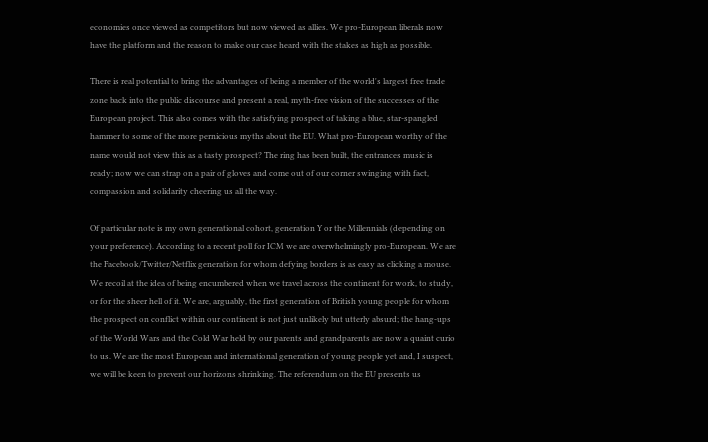economies once viewed as competitors but now viewed as allies. We pro-European liberals now have the platform and the reason to make our case heard with the stakes as high as possible.

There is real potential to bring the advantages of being a member of the world's largest free trade zone back into the public discourse and present a real, myth-free vision of the successes of the European project. This also comes with the satisfying prospect of taking a blue, star-spangled hammer to some of the more pernicious myths about the EU. What pro-European worthy of the name would not view this as a tasty prospect? The ring has been built, the entrances music is ready; now we can strap on a pair of gloves and come out of our corner swinging with fact, compassion and solidarity cheering us all the way.

Of particular note is my own generational cohort, generation Y or the Millennials (depending on your preference). According to a recent poll for ICM we are overwhelmingly pro-European. We are the Facebook/Twitter/Netflix generation for whom defying borders is as easy as clicking a mouse. We recoil at the idea of being encumbered when we travel across the continent for work, to study, or for the sheer hell of it. We are, arguably, the first generation of British young people for whom the prospect on conflict within our continent is not just unlikely but utterly absurd; the hang-ups of the World Wars and the Cold War held by our parents and grandparents are now a quaint curio to us. We are the most European and international generation of young people yet and, I suspect, we will be keen to prevent our horizons shrinking. The referendum on the EU presents us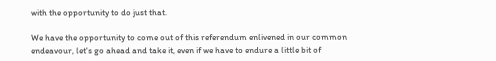with the opportunity to do just that.

We have the opportunity to come out of this referendum enlivened in our common endeavour, let's go ahead and take it, even if we have to endure a little bit of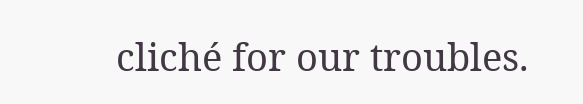cliché for our troubles.